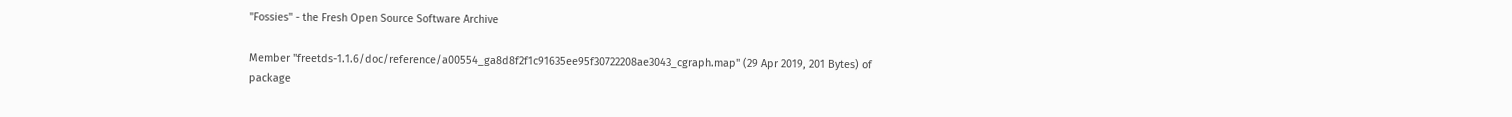"Fossies" - the Fresh Open Source Software Archive

Member "freetds-1.1.6/doc/reference/a00554_ga8d8f2f1c91635ee95f30722208ae3043_cgraph.map" (29 Apr 2019, 201 Bytes) of package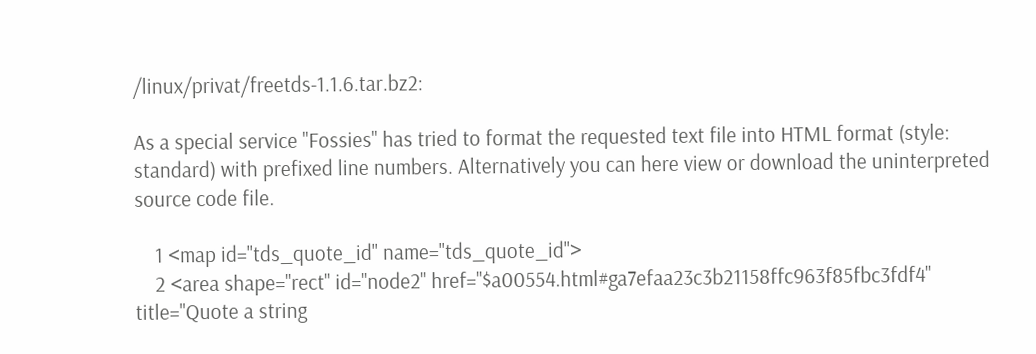/linux/privat/freetds-1.1.6.tar.bz2:

As a special service "Fossies" has tried to format the requested text file into HTML format (style: standard) with prefixed line numbers. Alternatively you can here view or download the uninterpreted source code file.

    1 <map id="tds_quote_id" name="tds_quote_id">
    2 <area shape="rect" id="node2" href="$a00554.html#ga7efaa23c3b21158ffc963f85fbc3fdf4" title="Quote a string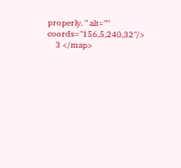properly. " alt="" coords="156,5,240,32"/>
    3 </map>